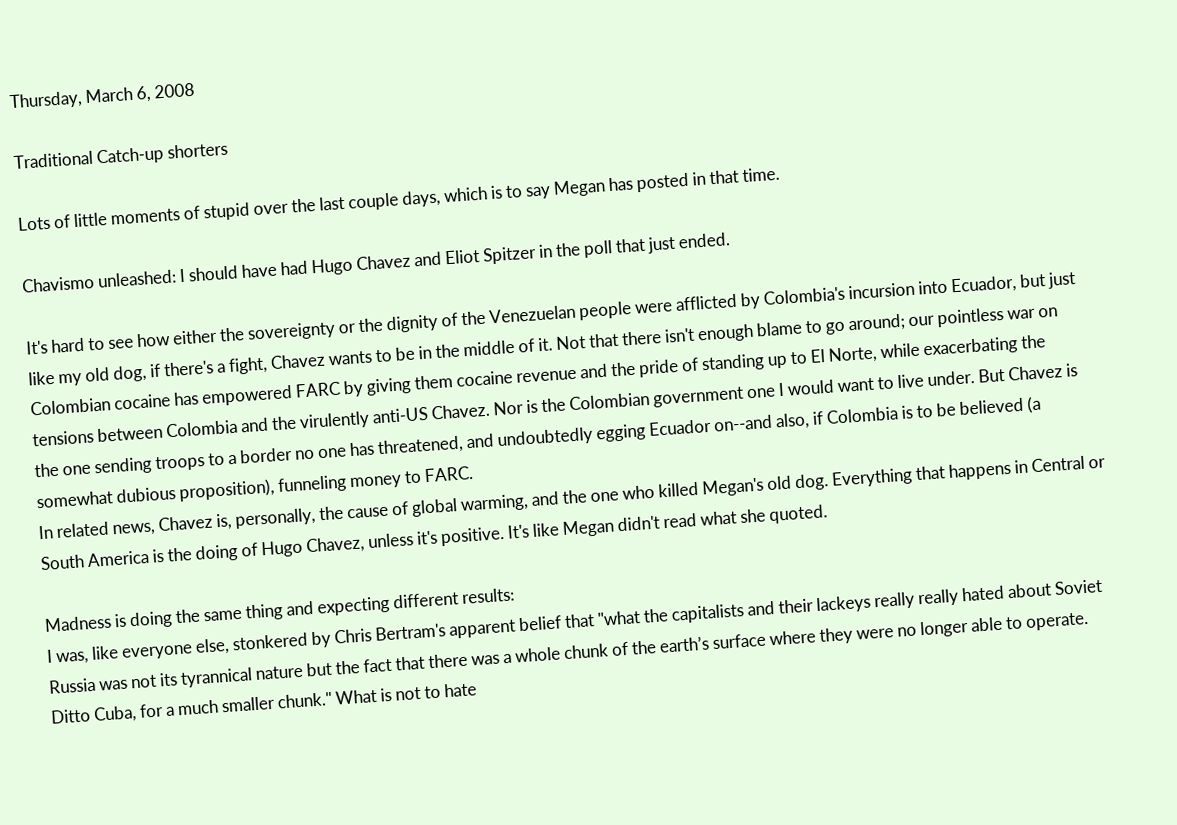Thursday, March 6, 2008

Traditional Catch-up shorters

Lots of little moments of stupid over the last couple days, which is to say Megan has posted in that time.

Chavismo unleashed: I should have had Hugo Chavez and Eliot Spitzer in the poll that just ended.

It's hard to see how either the sovereignty or the dignity of the Venezuelan people were afflicted by Colombia's incursion into Ecuador, but just like my old dog, if there's a fight, Chavez wants to be in the middle of it. Not that there isn't enough blame to go around; our pointless war on Colombian cocaine has empowered FARC by giving them cocaine revenue and the pride of standing up to El Norte, while exacerbating the tensions between Colombia and the virulently anti-US Chavez. Nor is the Colombian government one I would want to live under. But Chavez is the one sending troops to a border no one has threatened, and undoubtedly egging Ecuador on--and also, if Colombia is to be believed (a somewhat dubious proposition), funneling money to FARC.
In related news, Chavez is, personally, the cause of global warming, and the one who killed Megan's old dog. Everything that happens in Central or South America is the doing of Hugo Chavez, unless it's positive. It's like Megan didn't read what she quoted.

Madness is doing the same thing and expecting different results:
I was, like everyone else, stonkered by Chris Bertram's apparent belief that "what the capitalists and their lackeys really really hated about Soviet Russia was not its tyrannical nature but the fact that there was a whole chunk of the earth’s surface where they were no longer able to operate. Ditto Cuba, for a much smaller chunk." What is not to hate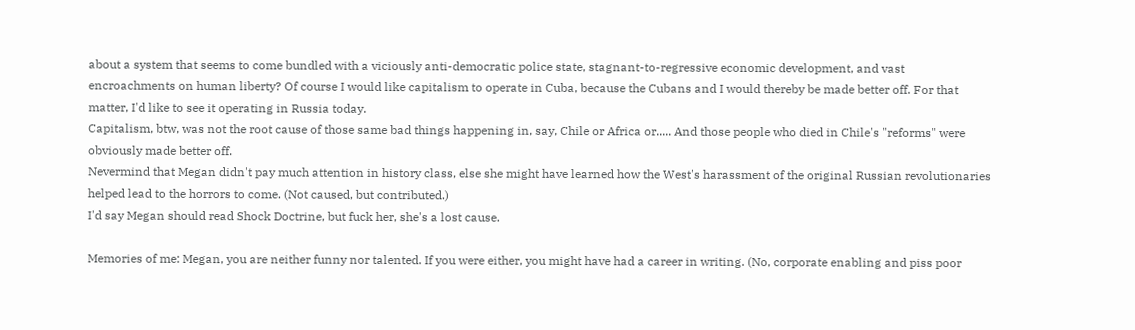about a system that seems to come bundled with a viciously anti-democratic police state, stagnant-to-regressive economic development, and vast encroachments on human liberty? Of course I would like capitalism to operate in Cuba, because the Cubans and I would thereby be made better off. For that matter, I'd like to see it operating in Russia today.
Capitalism, btw, was not the root cause of those same bad things happening in, say, Chile or Africa or..... And those people who died in Chile's "reforms" were obviously made better off.
Nevermind that Megan didn't pay much attention in history class, else she might have learned how the West's harassment of the original Russian revolutionaries helped lead to the horrors to come. (Not caused, but contributed.)
I'd say Megan should read Shock Doctrine, but fuck her, she's a lost cause.

Memories of me: Megan, you are neither funny nor talented. If you were either, you might have had a career in writing. (No, corporate enabling and piss poor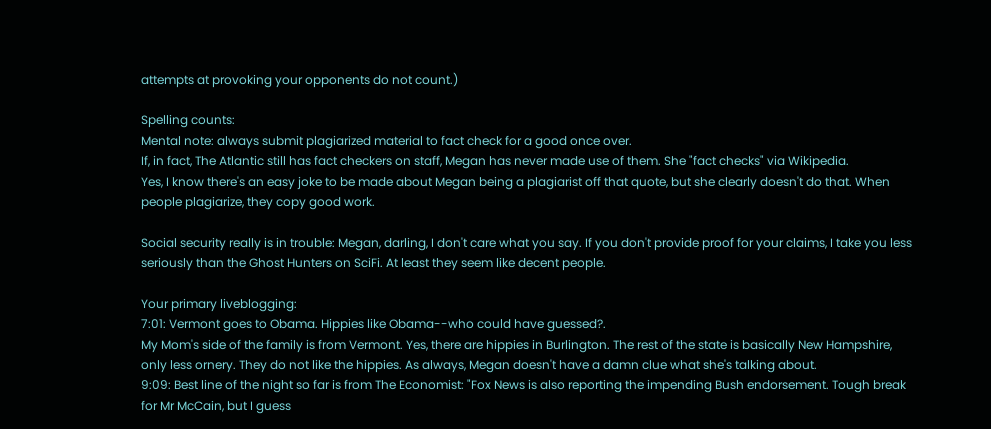attempts at provoking your opponents do not count.)

Spelling counts:
Mental note: always submit plagiarized material to fact check for a good once over.
If, in fact, The Atlantic still has fact checkers on staff, Megan has never made use of them. She "fact checks" via Wikipedia.
Yes, I know there's an easy joke to be made about Megan being a plagiarist off that quote, but she clearly doesn't do that. When people plagiarize, they copy good work.

Social security really is in trouble: Megan, darling, I don't care what you say. If you don't provide proof for your claims, I take you less seriously than the Ghost Hunters on SciFi. At least they seem like decent people.

Your primary liveblogging:
7:01: Vermont goes to Obama. Hippies like Obama--who could have guessed?.
My Mom's side of the family is from Vermont. Yes, there are hippies in Burlington. The rest of the state is basically New Hampshire, only less ornery. They do not like the hippies. As always, Megan doesn't have a damn clue what she's talking about.
9:09: Best line of the night so far is from The Economist: "Fox News is also reporting the impending Bush endorsement. Tough break for Mr McCain, but I guess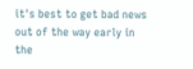it's best to get bad news out of the way early in the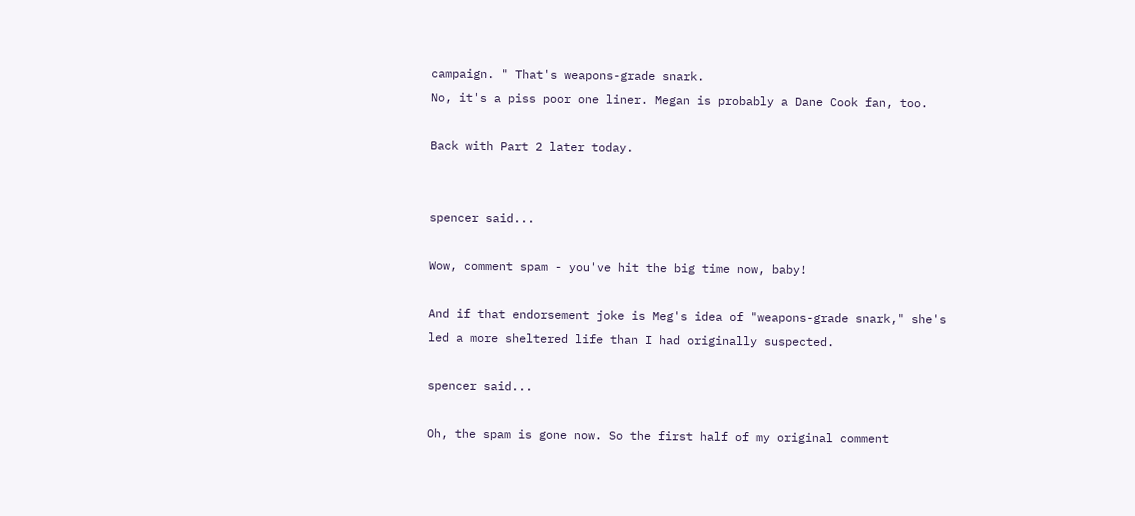campaign. " That's weapons-grade snark.
No, it's a piss poor one liner. Megan is probably a Dane Cook fan, too.

Back with Part 2 later today.


spencer said...

Wow, comment spam - you've hit the big time now, baby!

And if that endorsement joke is Meg's idea of "weapons-grade snark," she's led a more sheltered life than I had originally suspected.

spencer said...

Oh, the spam is gone now. So the first half of my original comment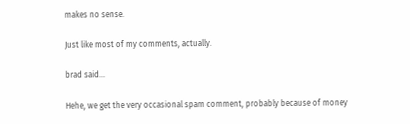makes no sense.

Just like most of my comments, actually.

brad said...

Hehe, we get the very occasional spam comment, probably because of money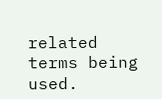related terms being used.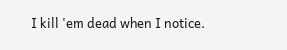I kill 'em dead when I notice.